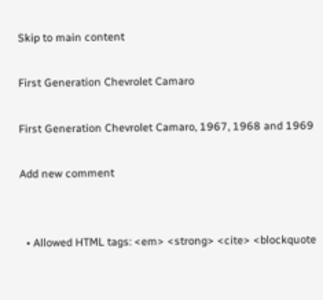Skip to main content

First Generation Chevrolet Camaro

First Generation Chevrolet Camaro, 1967, 1968 and 1969

Add new comment


  • Allowed HTML tags: <em> <strong> <cite> <blockquote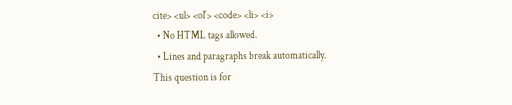cite> <ul> <ol'> <code> <li> <i>
  • No HTML tags allowed.
  • Lines and paragraphs break automatically.
This question is for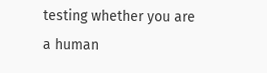testing whether you are a human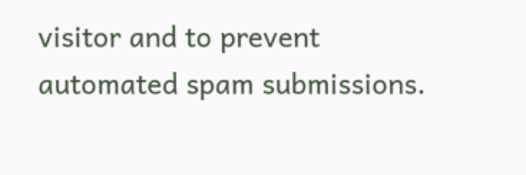visitor and to prevent automated spam submissions.